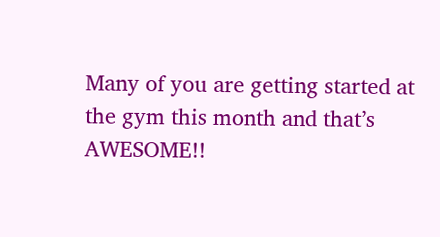Many of you are getting started at the gym this month and that’s AWESOME!!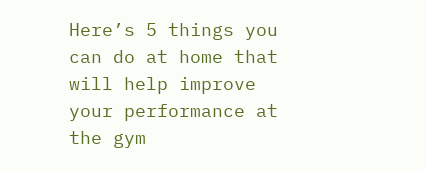Here’s 5 things you can do at home that will help improve your performance at the gym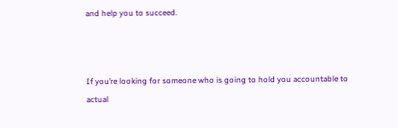and help you to succeed.



If you’re looking for someone who is going to hold you accountable to actual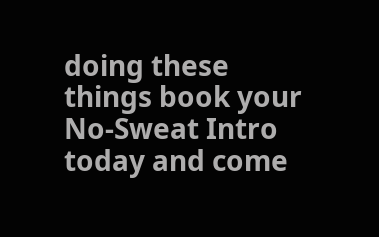doing these things book your No-Sweat Intro today and come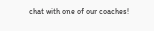chat with one of our coaches!